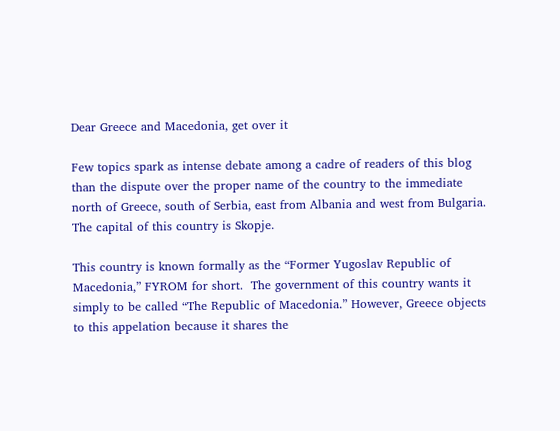Dear Greece and Macedonia, get over it

Few topics spark as intense debate among a cadre of readers of this blog than the dispute over the proper name of the country to the immediate north of Greece, south of Serbia, east from Albania and west from Bulgaria.  The capital of this country is Skopje.

This country is known formally as the “Former Yugoslav Republic of Macedonia,” FYROM for short.  The government of this country wants it simply to be called “The Republic of Macedonia.” However, Greece objects to this appelation because it shares the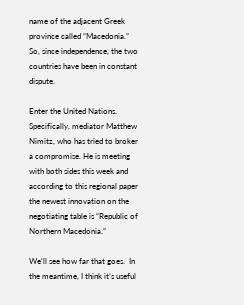name of the adjacent Greek province called “Macedonia.”  So, since independence, the two countries have been in constant dispute.

Enter the United Nations. Specifically, mediator Matthew Nimitz, who has tried to broker a compromise. He is meeting with both sides this week and according to this regional paper the newest innovation on the negotiating table is “Republic of Northern Macedonia.”

We’ll see how far that goes.  In the meantime, I think it’s useful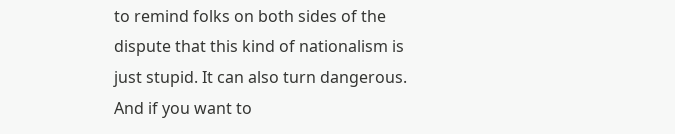to remind folks on both sides of the dispute that this kind of nationalism is just stupid. It can also turn dangerous.  And if you want to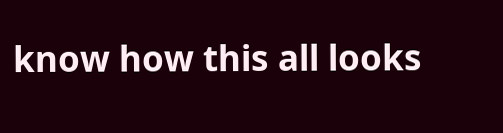know how this all looks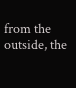from the outside, the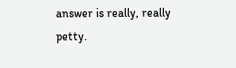answer is really, really petty.